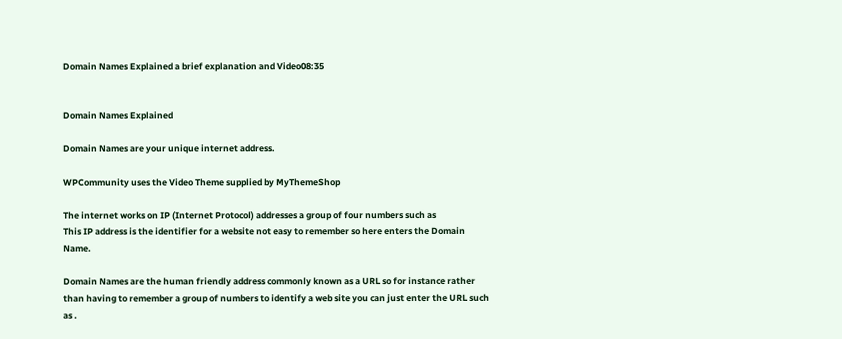Domain Names Explained a brief explanation and Video08:35


Domain Names Explained

Domain Names are your unique internet address.

WPCommunity uses the Video Theme supplied by MyThemeShop

The internet works on IP (Internet Protocol) addresses a group of four numbers such as
This IP address is the identifier for a website not easy to remember so here enters the Domain Name.

Domain Names are the human friendly address commonly known as a URL so for instance rather than having to remember a group of numbers to identify a web site you can just enter the URL such as .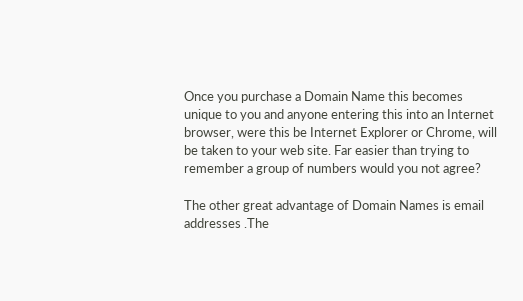Once you purchase a Domain Name this becomes unique to you and anyone entering this into an Internet browser, were this be Internet Explorer or Chrome, will be taken to your web site. Far easier than trying to remember a group of numbers would you not agree?

The other great advantage of Domain Names is email addresses .The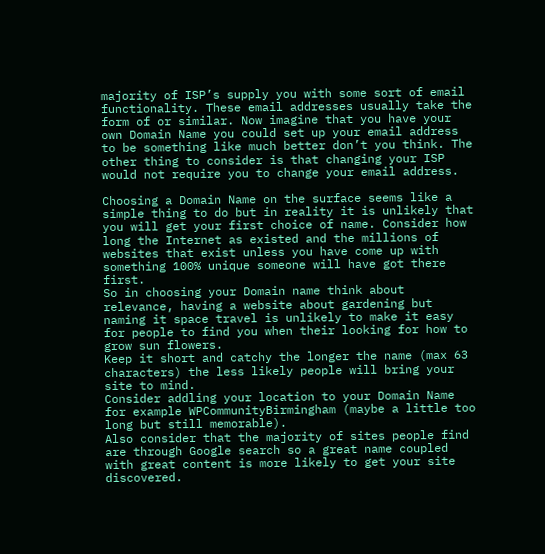majority of ISP’s supply you with some sort of email functionality. These email addresses usually take the form of or similar. Now imagine that you have your own Domain Name you could set up your email address to be something like much better don’t you think. The other thing to consider is that changing your ISP would not require you to change your email address.

Choosing a Domain Name on the surface seems like a simple thing to do but in reality it is unlikely that you will get your first choice of name. Consider how long the Internet as existed and the millions of websites that exist unless you have come up with something 100% unique someone will have got there first.
So in choosing your Domain name think about relevance, having a website about gardening but naming it space travel is unlikely to make it easy for people to find you when their looking for how to grow sun flowers.
Keep it short and catchy the longer the name (max 63 characters) the less likely people will bring your site to mind.
Consider addling your location to your Domain Name for example WPCommunityBirmingham (maybe a little too long but still memorable).
Also consider that the majority of sites people find are through Google search so a great name coupled with great content is more likely to get your site discovered.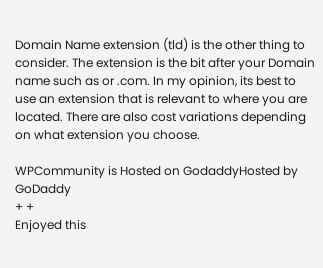Domain Name extension (tld) is the other thing to consider. The extension is the bit after your Domain name such as or .com. In my opinion, its best to use an extension that is relevant to where you are located. There are also cost variations depending on what extension you choose.

WPCommunity is Hosted on GodaddyHosted by GoDaddy
+ +
Enjoyed this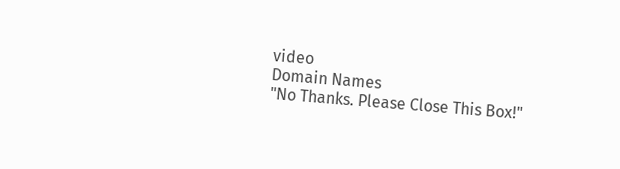video
Domain Names
"No Thanks. Please Close This Box!"